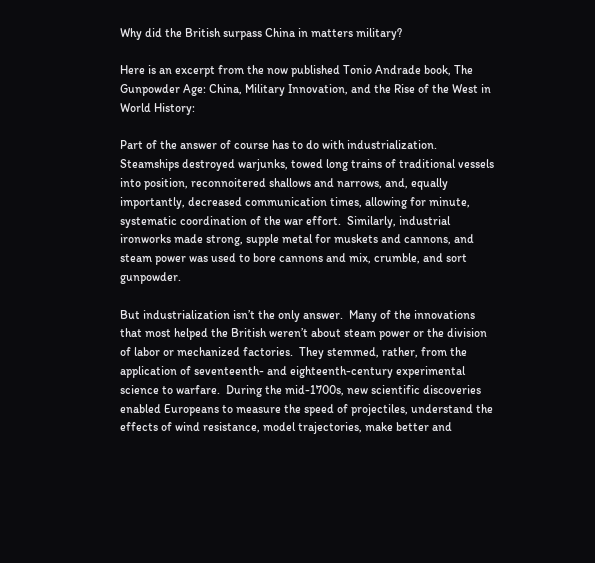Why did the British surpass China in matters military?

Here is an excerpt from the now published Tonio Andrade book, The Gunpowder Age: China, Military Innovation, and the Rise of the West in World History:

Part of the answer of course has to do with industrialization.  Steamships destroyed warjunks, towed long trains of traditional vessels into position, reconnoitered shallows and narrows, and, equally importantly, decreased communication times, allowing for minute, systematic coordination of the war effort.  Similarly, industrial ironworks made strong, supple metal for muskets and cannons, and steam power was used to bore cannons and mix, crumble, and sort gunpowder.

But industrialization isn’t the only answer.  Many of the innovations that most helped the British weren’t about steam power or the division of labor or mechanized factories.  They stemmed, rather, from the application of seventeenth- and eighteenth-century experimental science to warfare.  During the mid-1700s, new scientific discoveries enabled Europeans to measure the speed of projectiles, understand the effects of wind resistance, model trajectories, make better and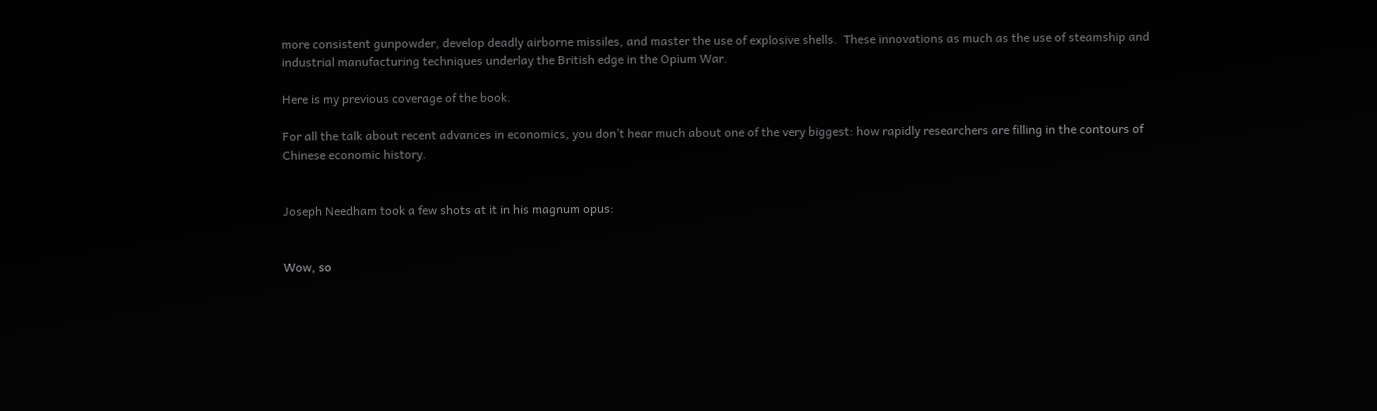more consistent gunpowder, develop deadly airborne missiles, and master the use of explosive shells.  These innovations as much as the use of steamship and industrial manufacturing techniques underlay the British edge in the Opium War.

Here is my previous coverage of the book.

For all the talk about recent advances in economics, you don’t hear much about one of the very biggest: how rapidly researchers are filling in the contours of Chinese economic history.


Joseph Needham took a few shots at it in his magnum opus:


Wow, so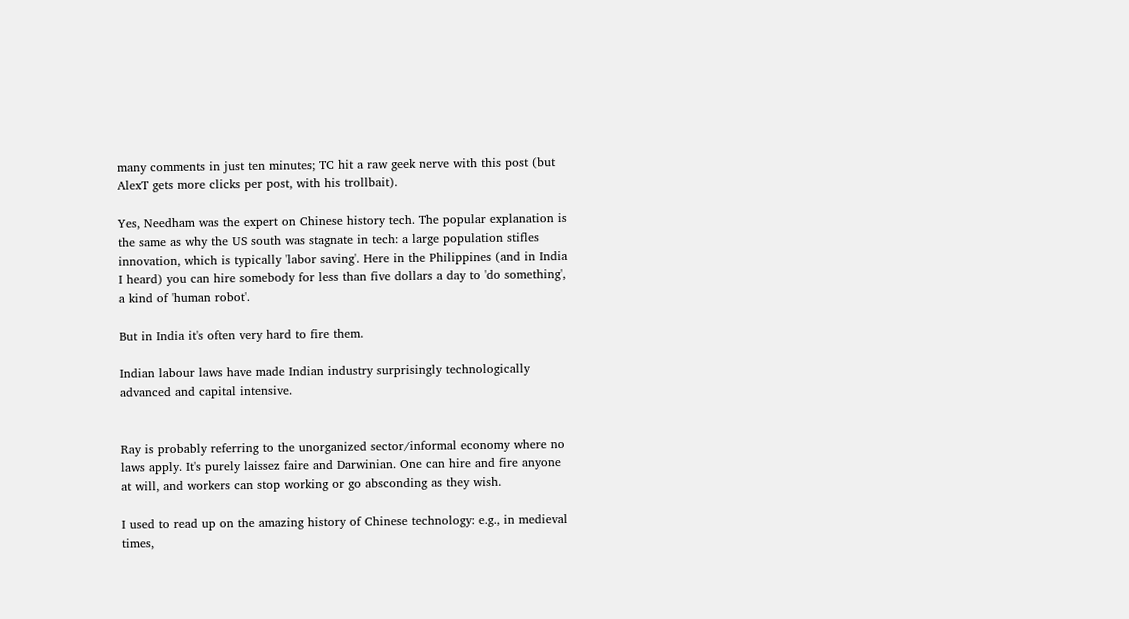many comments in just ten minutes; TC hit a raw geek nerve with this post (but AlexT gets more clicks per post, with his trollbait).

Yes, Needham was the expert on Chinese history tech. The popular explanation is the same as why the US south was stagnate in tech: a large population stifles innovation, which is typically 'labor saving'. Here in the Philippines (and in India I heard) you can hire somebody for less than five dollars a day to 'do something', a kind of 'human robot'.

But in India it's often very hard to fire them.

Indian labour laws have made Indian industry surprisingly technologically advanced and capital intensive.


Ray is probably referring to the unorganized sector/informal economy where no laws apply. It's purely laissez faire and Darwinian. One can hire and fire anyone at will, and workers can stop working or go absconding as they wish.

I used to read up on the amazing history of Chinese technology: e.g., in medieval times,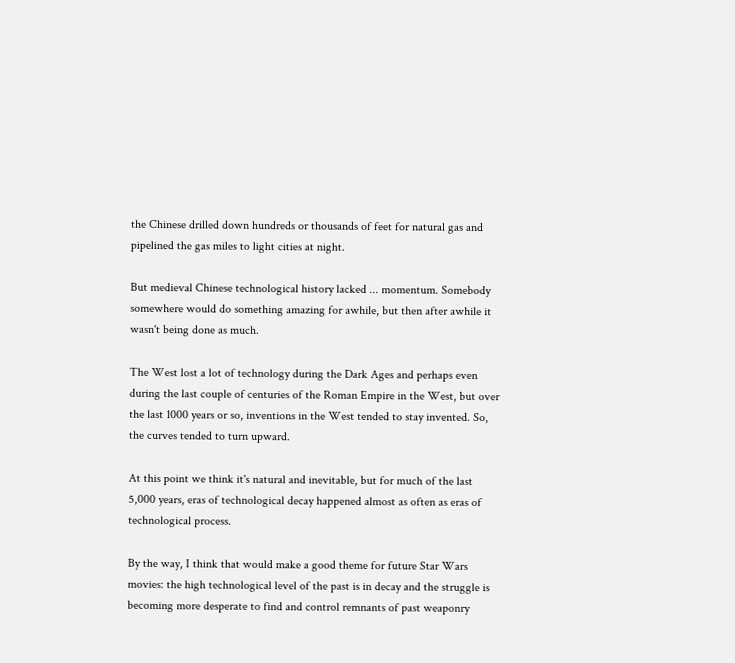the Chinese drilled down hundreds or thousands of feet for natural gas and pipelined the gas miles to light cities at night.

But medieval Chinese technological history lacked ... momentum. Somebody somewhere would do something amazing for awhile, but then after awhile it wasn't being done as much.

The West lost a lot of technology during the Dark Ages and perhaps even during the last couple of centuries of the Roman Empire in the West, but over the last 1000 years or so, inventions in the West tended to stay invented. So, the curves tended to turn upward.

At this point we think it's natural and inevitable, but for much of the last 5,000 years, eras of technological decay happened almost as often as eras of technological process.

By the way, I think that would make a good theme for future Star Wars movies: the high technological level of the past is in decay and the struggle is becoming more desperate to find and control remnants of past weaponry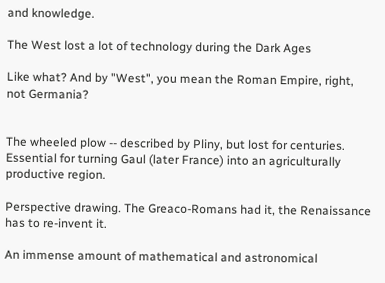and knowledge.

The West lost a lot of technology during the Dark Ages

Like what? And by "West", you mean the Roman Empire, right, not Germania?


The wheeled plow -- described by Pliny, but lost for centuries. Essential for turning Gaul (later France) into an agriculturally productive region.

Perspective drawing. The Greaco-Romans had it, the Renaissance has to re-invent it.

An immense amount of mathematical and astronomical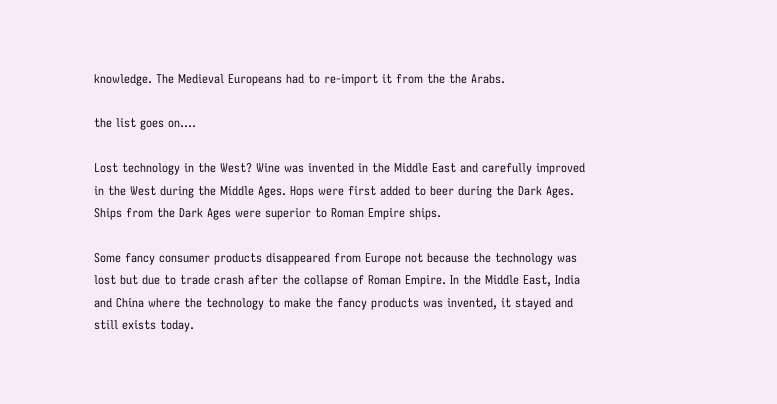knowledge. The Medieval Europeans had to re-import it from the the Arabs.

the list goes on....

Lost technology in the West? Wine was invented in the Middle East and carefully improved in the West during the Middle Ages. Hops were first added to beer during the Dark Ages. Ships from the Dark Ages were superior to Roman Empire ships.

Some fancy consumer products disappeared from Europe not because the technology was lost but due to trade crash after the collapse of Roman Empire. In the Middle East, India and China where the technology to make the fancy products was invented, it stayed and still exists today.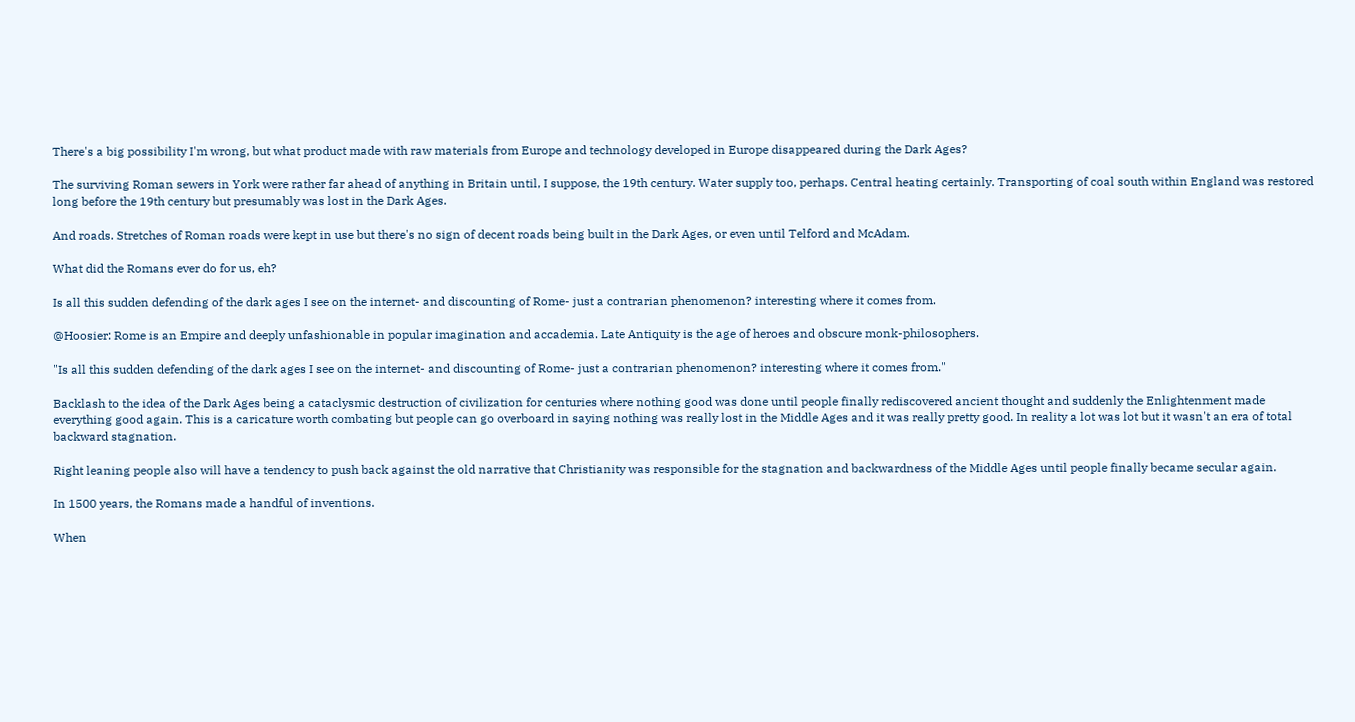There's a big possibility I'm wrong, but what product made with raw materials from Europe and technology developed in Europe disappeared during the Dark Ages?

The surviving Roman sewers in York were rather far ahead of anything in Britain until, I suppose, the 19th century. Water supply too, perhaps. Central heating certainly. Transporting of coal south within England was restored long before the 19th century but presumably was lost in the Dark Ages.

And roads. Stretches of Roman roads were kept in use but there's no sign of decent roads being built in the Dark Ages, or even until Telford and McAdam.

What did the Romans ever do for us, eh?

Is all this sudden defending of the dark ages I see on the internet- and discounting of Rome- just a contrarian phenomenon? interesting where it comes from.

@Hoosier: Rome is an Empire and deeply unfashionable in popular imagination and accademia. Late Antiquity is the age of heroes and obscure monk-philosophers.

"Is all this sudden defending of the dark ages I see on the internet- and discounting of Rome- just a contrarian phenomenon? interesting where it comes from."

Backlash to the idea of the Dark Ages being a cataclysmic destruction of civilization for centuries where nothing good was done until people finally rediscovered ancient thought and suddenly the Enlightenment made everything good again. This is a caricature worth combating but people can go overboard in saying nothing was really lost in the Middle Ages and it was really pretty good. In reality a lot was lot but it wasn't an era of total backward stagnation.

Right leaning people also will have a tendency to push back against the old narrative that Christianity was responsible for the stagnation and backwardness of the Middle Ages until people finally became secular again.

In 1500 years, the Romans made a handful of inventions.

When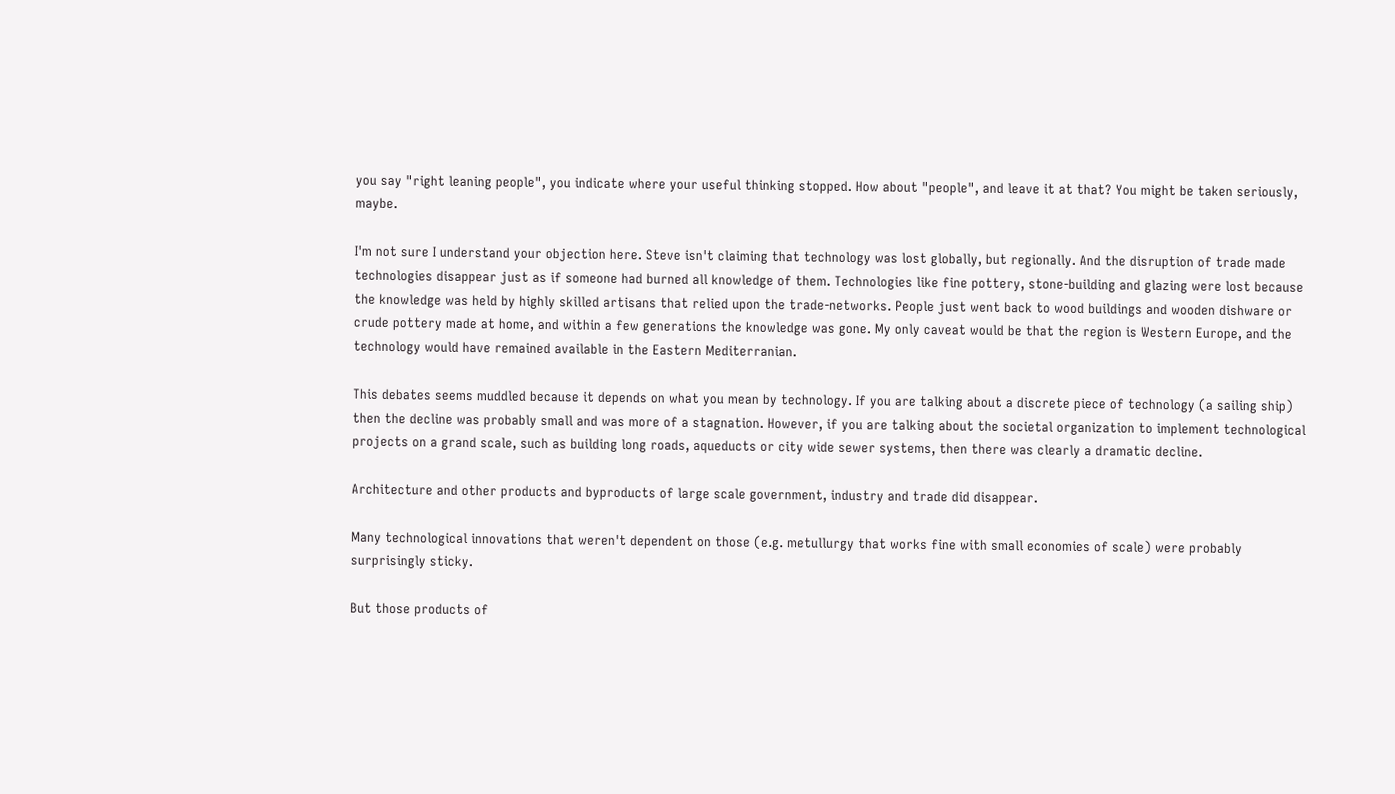you say "right leaning people", you indicate where your useful thinking stopped. How about "people", and leave it at that? You might be taken seriously, maybe.

I'm not sure I understand your objection here. Steve isn't claiming that technology was lost globally, but regionally. And the disruption of trade made technologies disappear just as if someone had burned all knowledge of them. Technologies like fine pottery, stone-building and glazing were lost because the knowledge was held by highly skilled artisans that relied upon the trade-networks. People just went back to wood buildings and wooden dishware or crude pottery made at home, and within a few generations the knowledge was gone. My only caveat would be that the region is Western Europe, and the technology would have remained available in the Eastern Mediterranian.

This debates seems muddled because it depends on what you mean by technology. If you are talking about a discrete piece of technology (a sailing ship) then the decline was probably small and was more of a stagnation. However, if you are talking about the societal organization to implement technological projects on a grand scale, such as building long roads, aqueducts or city wide sewer systems, then there was clearly a dramatic decline.

Architecture and other products and byproducts of large scale government, industry and trade did disappear.

Many technological innovations that weren't dependent on those (e.g. metullurgy that works fine with small economies of scale) were probably surprisingly sticky.

But those products of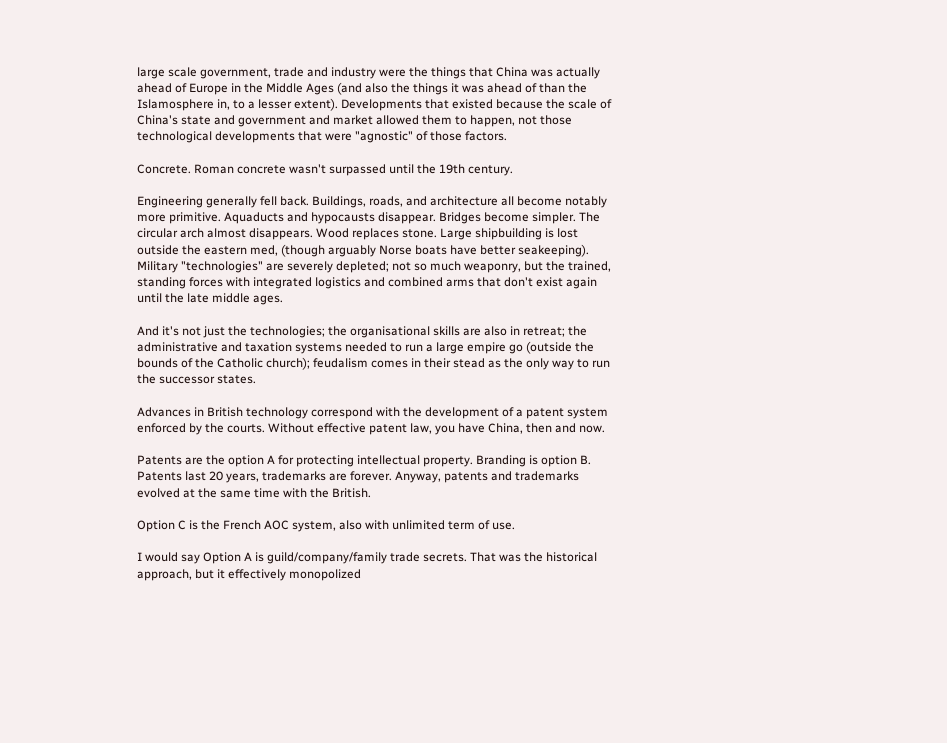large scale government, trade and industry were the things that China was actually ahead of Europe in the Middle Ages (and also the things it was ahead of than the Islamosphere in, to a lesser extent). Developments that existed because the scale of China's state and government and market allowed them to happen, not those technological developments that were "agnostic" of those factors.

Concrete. Roman concrete wasn't surpassed until the 19th century.

Engineering generally fell back. Buildings, roads, and architecture all become notably more primitive. Aquaducts and hypocausts disappear. Bridges become simpler. The circular arch almost disappears. Wood replaces stone. Large shipbuilding is lost outside the eastern med, (though arguably Norse boats have better seakeeping). Military "technologies" are severely depleted; not so much weaponry, but the trained, standing forces with integrated logistics and combined arms that don't exist again until the late middle ages.

And it's not just the technologies; the organisational skills are also in retreat; the administrative and taxation systems needed to run a large empire go (outside the bounds of the Catholic church); feudalism comes in their stead as the only way to run the successor states.

Advances in British technology correspond with the development of a patent system enforced by the courts. Without effective patent law, you have China, then and now.

Patents are the option A for protecting intellectual property. Branding is option B. Patents last 20 years, trademarks are forever. Anyway, patents and trademarks evolved at the same time with the British.

Option C is the French AOC system, also with unlimited term of use.

I would say Option A is guild/company/family trade secrets. That was the historical approach, but it effectively monopolized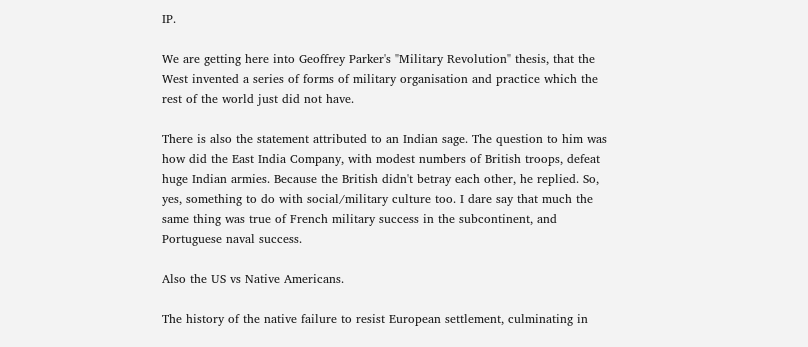IP.

We are getting here into Geoffrey Parker's "Military Revolution" thesis, that the West invented a series of forms of military organisation and practice which the rest of the world just did not have.

There is also the statement attributed to an Indian sage. The question to him was how did the East India Company, with modest numbers of British troops, defeat huge Indian armies. Because the British didn't betray each other, he replied. So, yes, something to do with social/military culture too. I dare say that much the same thing was true of French military success in the subcontinent, and Portuguese naval success.

Also the US vs Native Americans.

The history of the native failure to resist European settlement, culminating in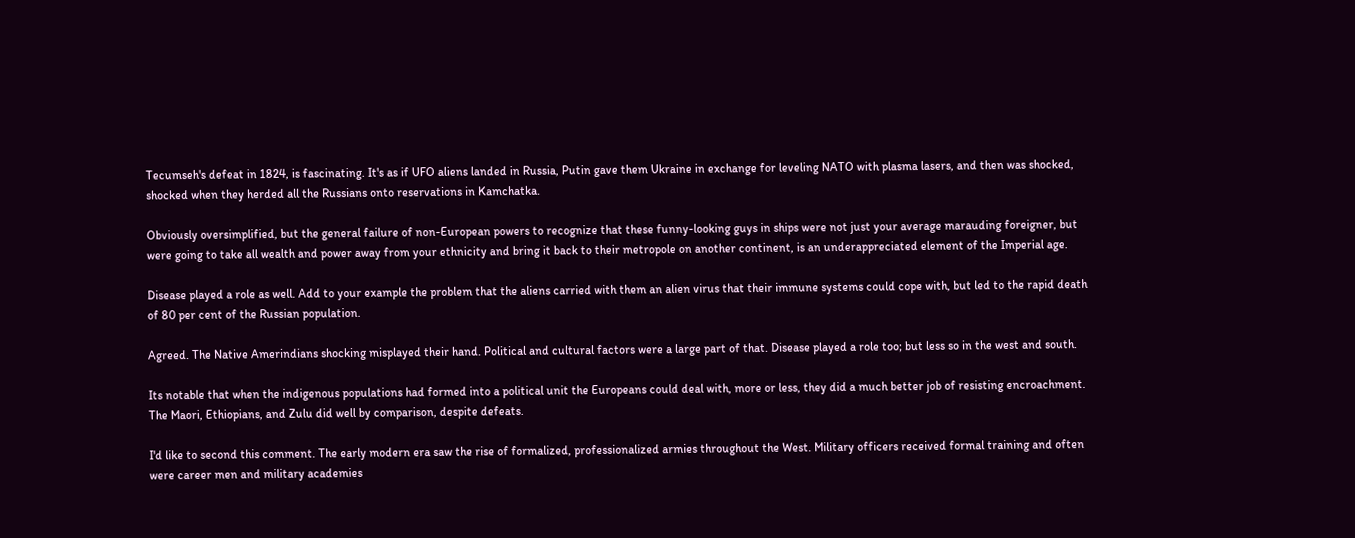Tecumseh's defeat in 1824, is fascinating. It's as if UFO aliens landed in Russia, Putin gave them Ukraine in exchange for leveling NATO with plasma lasers, and then was shocked, shocked when they herded all the Russians onto reservations in Kamchatka.

Obviously oversimplified, but the general failure of non-European powers to recognize that these funny-looking guys in ships were not just your average marauding foreigner, but were going to take all wealth and power away from your ethnicity and bring it back to their metropole on another continent, is an underappreciated element of the Imperial age.

Disease played a role as well. Add to your example the problem that the aliens carried with them an alien virus that their immune systems could cope with, but led to the rapid death of 80 per cent of the Russian population.

Agreed. The Native Amerindians shocking misplayed their hand. Political and cultural factors were a large part of that. Disease played a role too; but less so in the west and south.

Its notable that when the indigenous populations had formed into a political unit the Europeans could deal with, more or less, they did a much better job of resisting encroachment. The Maori, Ethiopians, and Zulu did well by comparison, despite defeats.

I'd like to second this comment. The early modern era saw the rise of formalized, professionalized armies throughout the West. Military officers received formal training and often were career men and military academies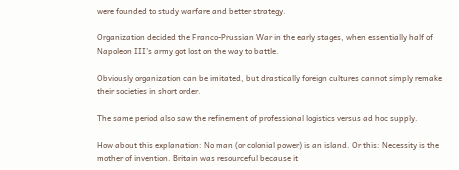were founded to study warfare and better strategy.

Organization decided the Franco-Prussian War in the early stages, when essentially half of Napoleon III's army got lost on the way to battle.

Obviously organization can be imitated, but drastically foreign cultures cannot simply remake their societies in short order.

The same period also saw the refinement of professional logistics versus ad hoc supply.

How about this explanation: No man (or colonial power) is an island. Or this: Necessity is the mother of invention. Britain was resourceful because it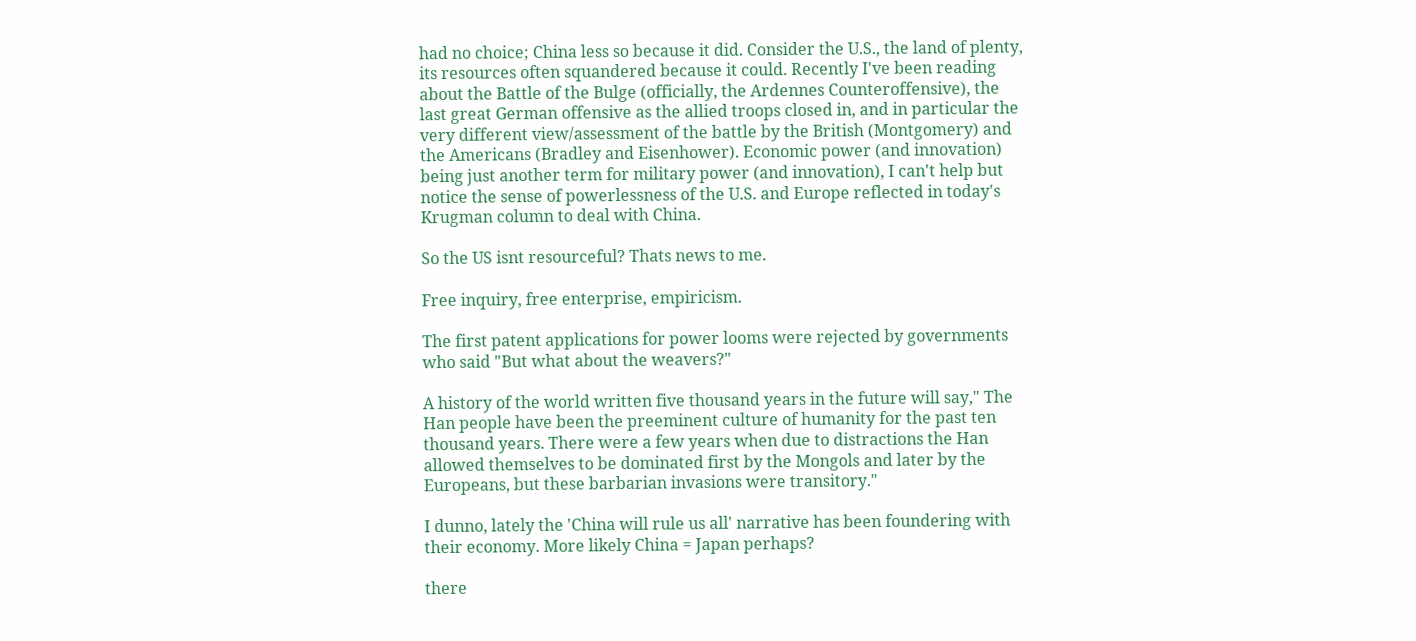had no choice; China less so because it did. Consider the U.S., the land of plenty, its resources often squandered because it could. Recently I've been reading about the Battle of the Bulge (officially, the Ardennes Counteroffensive), the last great German offensive as the allied troops closed in, and in particular the very different view/assessment of the battle by the British (Montgomery) and the Americans (Bradley and Eisenhower). Economic power (and innovation) being just another term for military power (and innovation), I can't help but notice the sense of powerlessness of the U.S. and Europe reflected in today's Krugman column to deal with China.

So the US isnt resourceful? Thats news to me.

Free inquiry, free enterprise, empiricism.

The first patent applications for power looms were rejected by governments who said "But what about the weavers?"

A history of the world written five thousand years in the future will say," The Han people have been the preeminent culture of humanity for the past ten thousand years. There were a few years when due to distractions the Han allowed themselves to be dominated first by the Mongols and later by the Europeans, but these barbarian invasions were transitory."

I dunno, lately the 'China will rule us all' narrative has been foundering with their economy. More likely China = Japan perhaps?

there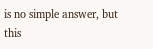is no simple answer, but this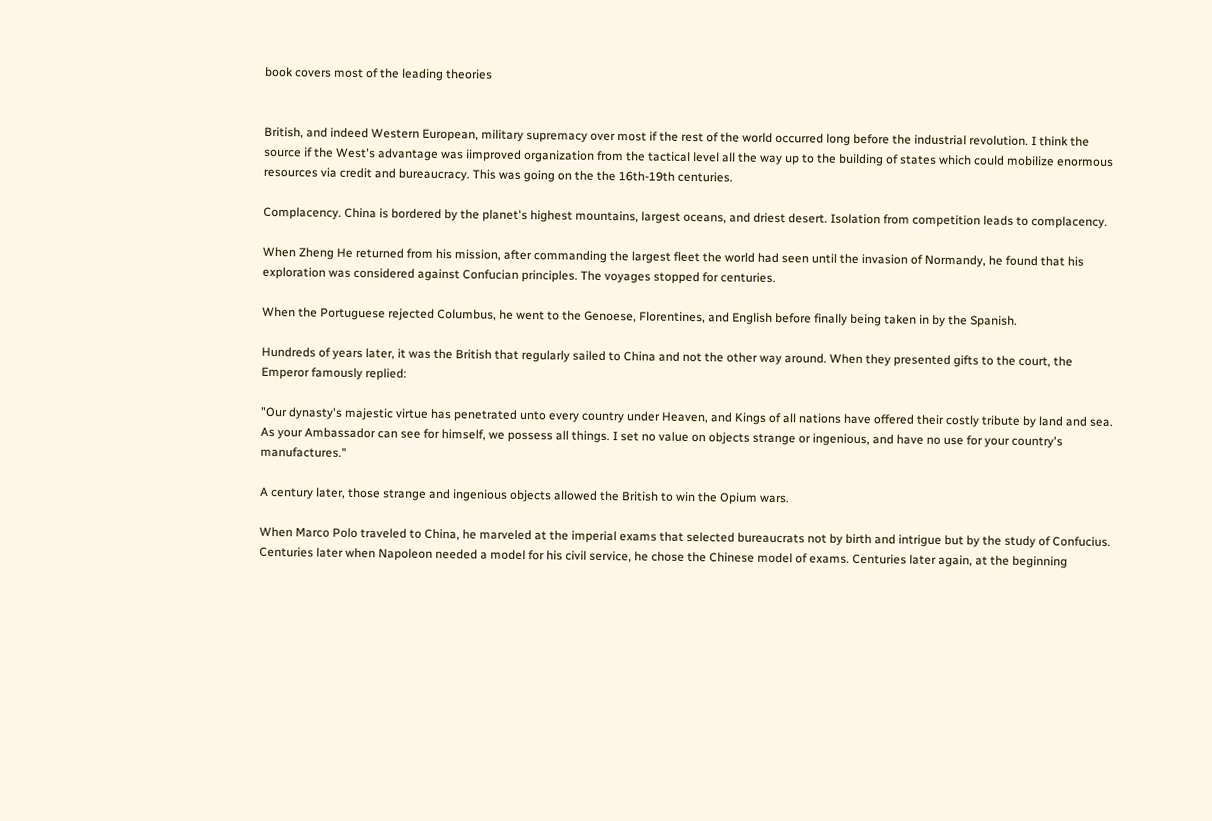book covers most of the leading theories


British, and indeed Western European, military supremacy over most if the rest of the world occurred long before the industrial revolution. I think the source if the West's advantage was iimproved organization from the tactical level all the way up to the building of states which could mobilize enormous resources via credit and bureaucracy. This was going on the the 16th-19th centuries.

Complacency. China is bordered by the planet's highest mountains, largest oceans, and driest desert. Isolation from competition leads to complacency.

When Zheng He returned from his mission, after commanding the largest fleet the world had seen until the invasion of Normandy, he found that his exploration was considered against Confucian principles. The voyages stopped for centuries.

When the Portuguese rejected Columbus, he went to the Genoese, Florentines, and English before finally being taken in by the Spanish.

Hundreds of years later, it was the British that regularly sailed to China and not the other way around. When they presented gifts to the court, the Emperor famously replied:

"Our dynasty's majestic virtue has penetrated unto every country under Heaven, and Kings of all nations have offered their costly tribute by land and sea. As your Ambassador can see for himself, we possess all things. I set no value on objects strange or ingenious, and have no use for your country's manufactures."

A century later, those strange and ingenious objects allowed the British to win the Opium wars.

When Marco Polo traveled to China, he marveled at the imperial exams that selected bureaucrats not by birth and intrigue but by the study of Confucius. Centuries later when Napoleon needed a model for his civil service, he chose the Chinese model of exams. Centuries later again, at the beginning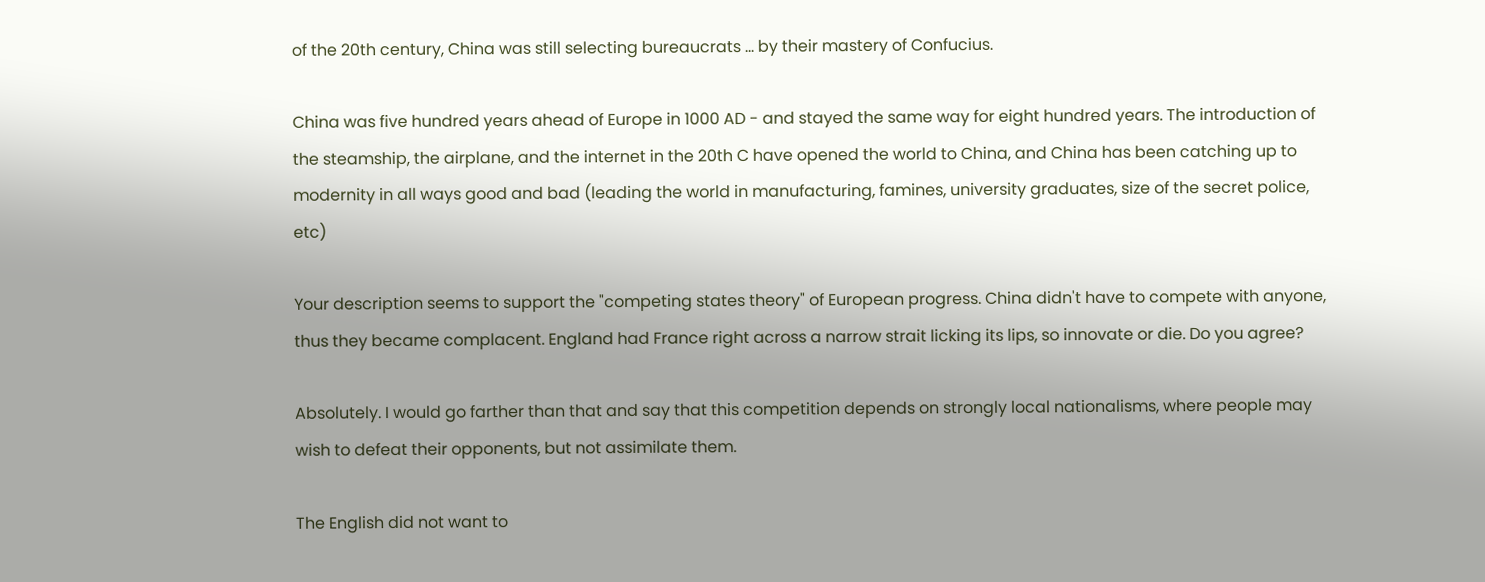of the 20th century, China was still selecting bureaucrats ... by their mastery of Confucius.

China was five hundred years ahead of Europe in 1000 AD - and stayed the same way for eight hundred years. The introduction of the steamship, the airplane, and the internet in the 20th C have opened the world to China, and China has been catching up to modernity in all ways good and bad (leading the world in manufacturing, famines, university graduates, size of the secret police, etc)

Your description seems to support the "competing states theory" of European progress. China didn't have to compete with anyone, thus they became complacent. England had France right across a narrow strait licking its lips, so innovate or die. Do you agree?

Absolutely. I would go farther than that and say that this competition depends on strongly local nationalisms, where people may wish to defeat their opponents, but not assimilate them.

The English did not want to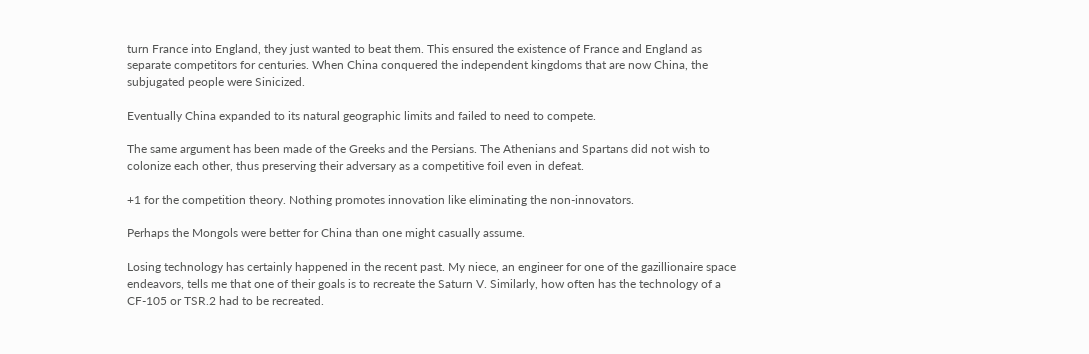turn France into England, they just wanted to beat them. This ensured the existence of France and England as separate competitors for centuries. When China conquered the independent kingdoms that are now China, the subjugated people were Sinicized.

Eventually China expanded to its natural geographic limits and failed to need to compete.

The same argument has been made of the Greeks and the Persians. The Athenians and Spartans did not wish to colonize each other, thus preserving their adversary as a competitive foil even in defeat.

+1 for the competition theory. Nothing promotes innovation like eliminating the non-innovators.

Perhaps the Mongols were better for China than one might casually assume.

Losing technology has certainly happened in the recent past. My niece, an engineer for one of the gazillionaire space endeavors, tells me that one of their goals is to recreate the Saturn V. Similarly, how often has the technology of a CF-105 or TSR.2 had to be recreated.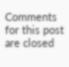Comments for this post are closed